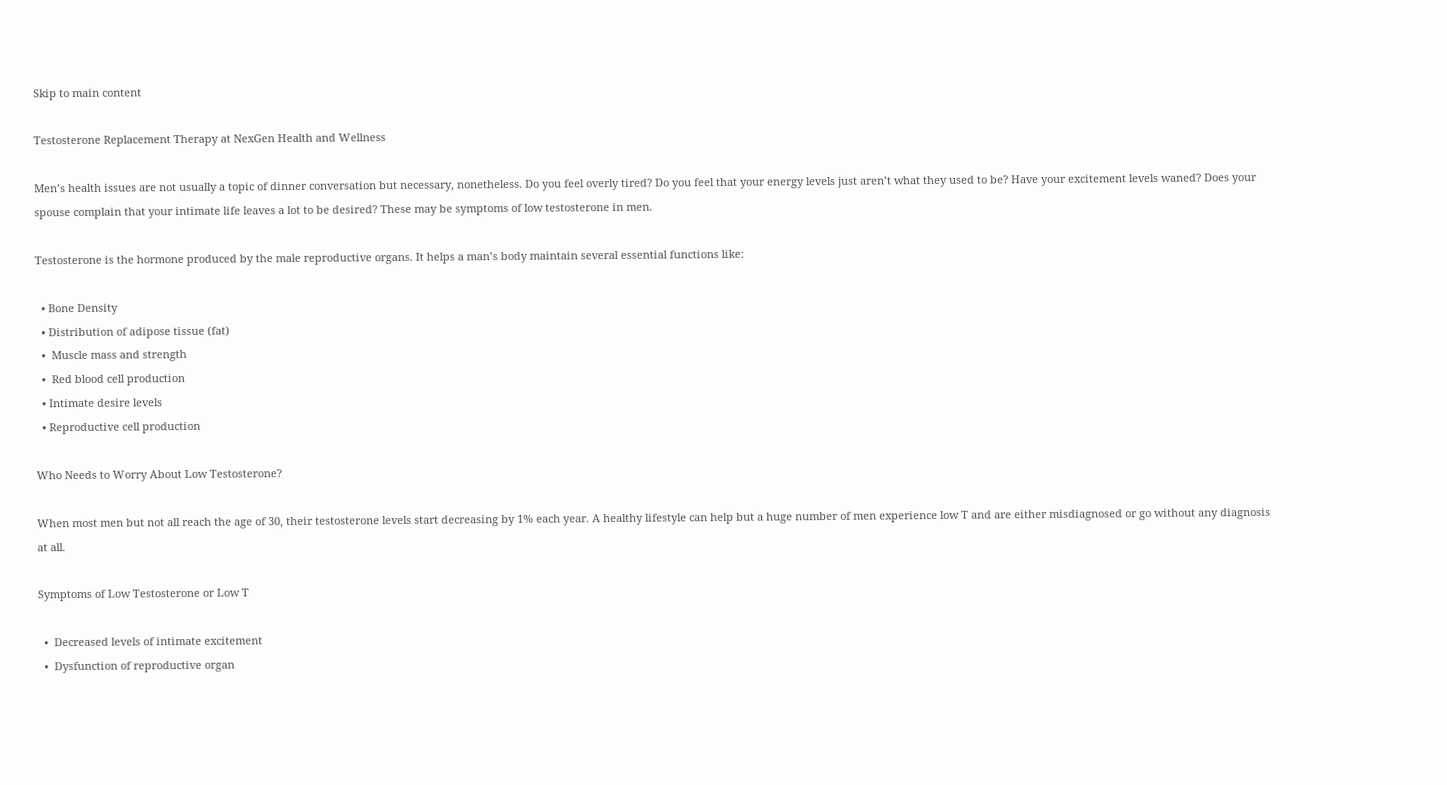Skip to main content

Testosterone Replacement Therapy at NexGen Health and Wellness

Men’s health issues are not usually a topic of dinner conversation but necessary, nonetheless. Do you feel overly tired? Do you feel that your energy levels just aren’t what they used to be? Have your excitement levels waned? Does your spouse complain that your intimate life leaves a lot to be desired? These may be symptoms of low testosterone in men.

Testosterone is the hormone produced by the male reproductive organs. It helps a man’s body maintain several essential functions like:

  • Bone Density
  • Distribution of adipose tissue (fat)
  •  Muscle mass and strength
  •  Red blood cell production
  • Intimate desire levels
  • Reproductive cell production

Who Needs to Worry About Low Testosterone?

When most men but not all reach the age of 30, their testosterone levels start decreasing by 1% each year. A healthy lifestyle can help but a huge number of men experience low T and are either misdiagnosed or go without any diagnosis at all.

Symptoms of Low Testosterone or Low T

  •  Decreased levels of intimate excitement
  •  Dysfunction of reproductive organ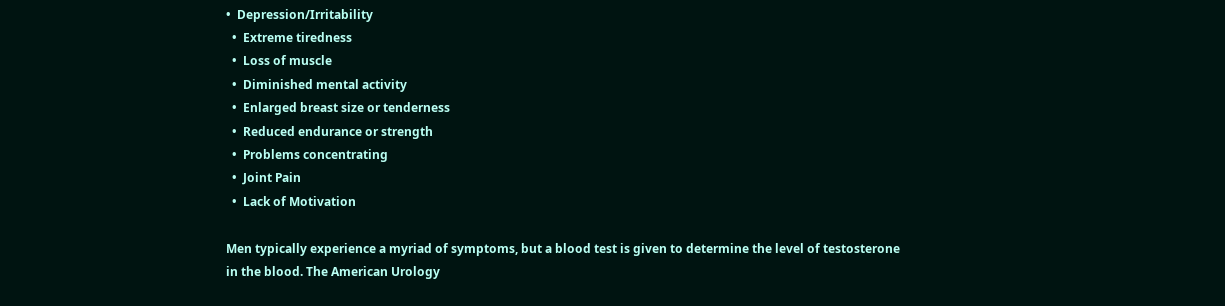•  Depression/Irritability
  •  Extreme tiredness
  •  Loss of muscle
  •  Diminished mental activity
  •  Enlarged breast size or tenderness
  •  Reduced endurance or strength
  •  Problems concentrating
  •  Joint Pain
  •  Lack of Motivation

Men typically experience a myriad of symptoms, but a blood test is given to determine the level of testosterone in the blood. The American Urology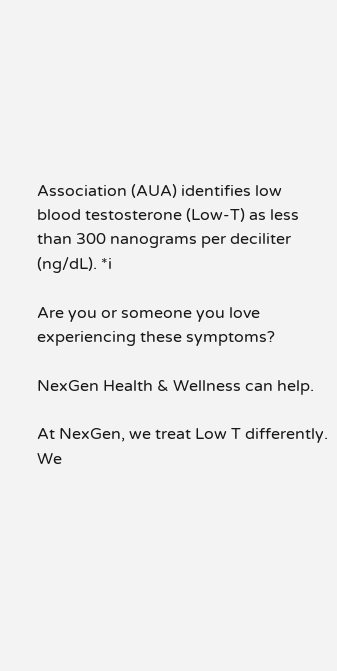Association (AUA) identifies low blood testosterone (Low-T) as less than 300 nanograms per deciliter (ng/dL). *i

Are you or someone you love experiencing these symptoms?

NexGen Health & Wellness can help.

At NexGen, we treat Low T differently. We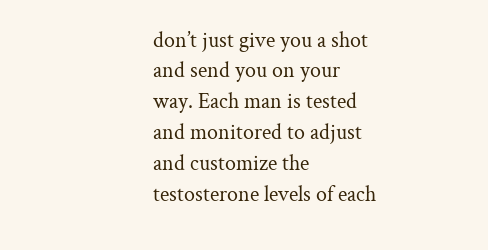don’t just give you a shot and send you on your way. Each man is tested and monitored to adjust and customize the testosterone levels of each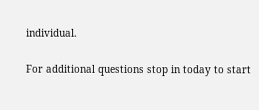individual.

For additional questions stop in today to start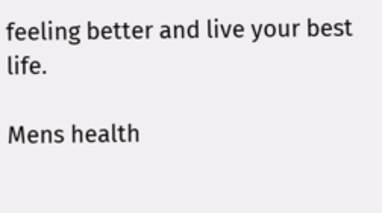feeling better and live your best life.

Mens health